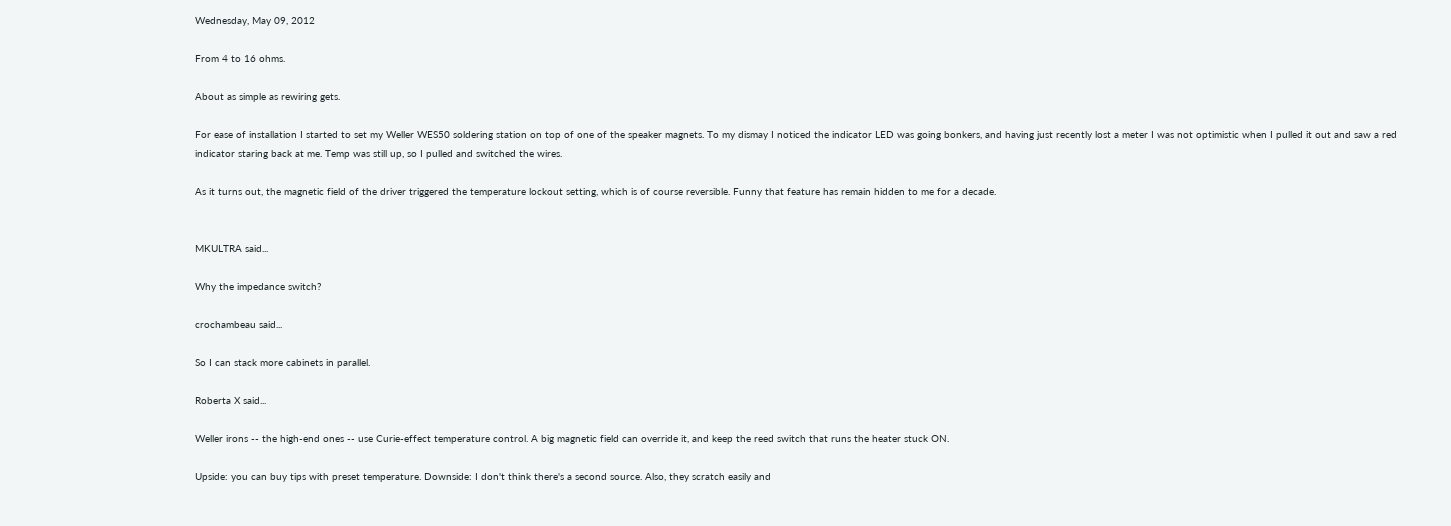Wednesday, May 09, 2012

From 4 to 16 ohms.

About as simple as rewiring gets.

For ease of installation I started to set my Weller WES50 soldering station on top of one of the speaker magnets. To my dismay I noticed the indicator LED was going bonkers, and having just recently lost a meter I was not optimistic when I pulled it out and saw a red indicator staring back at me. Temp was still up, so I pulled and switched the wires.

As it turns out, the magnetic field of the driver triggered the temperature lockout setting, which is of course reversible. Funny that feature has remain hidden to me for a decade.


MKULTRA said...

Why the impedance switch?

crochambeau said...

So I can stack more cabinets in parallel.

Roberta X said...

Weller irons -- the high-end ones -- use Curie-effect temperature control. A big magnetic field can override it, and keep the reed switch that runs the heater stuck ON.

Upside: you can buy tips with preset temperature. Downside: I don't think there's a second source. Also, they scratch easily and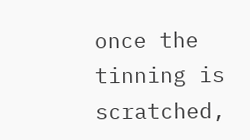once the tinning is scratched,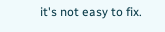it's not easy to fix.